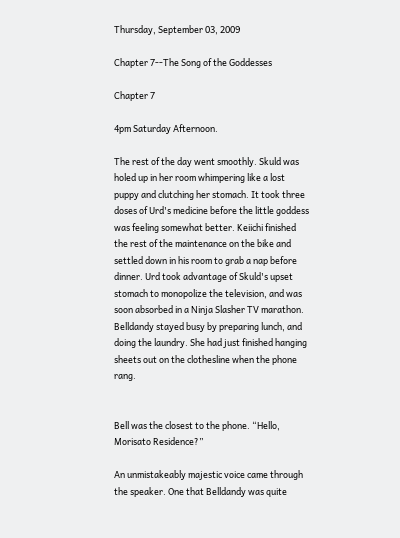Thursday, September 03, 2009

Chapter 7--The Song of the Goddesses

Chapter 7

4pm Saturday Afternoon.

The rest of the day went smoothly. Skuld was holed up in her room whimpering like a lost puppy and clutching her stomach. It took three doses of Urd's medicine before the little goddess was feeling somewhat better. Keiichi finished the rest of the maintenance on the bike and settled down in his room to grab a nap before dinner. Urd took advantage of Skuld's upset stomach to monopolize the television, and was soon absorbed in a Ninja Slasher TV marathon. Belldandy stayed busy by preparing lunch, and doing the laundry. She had just finished hanging sheets out on the clothesline when the phone rang.


Bell was the closest to the phone. “Hello, Morisato Residence?”

An unmistakeably majestic voice came through the speaker. One that Belldandy was quite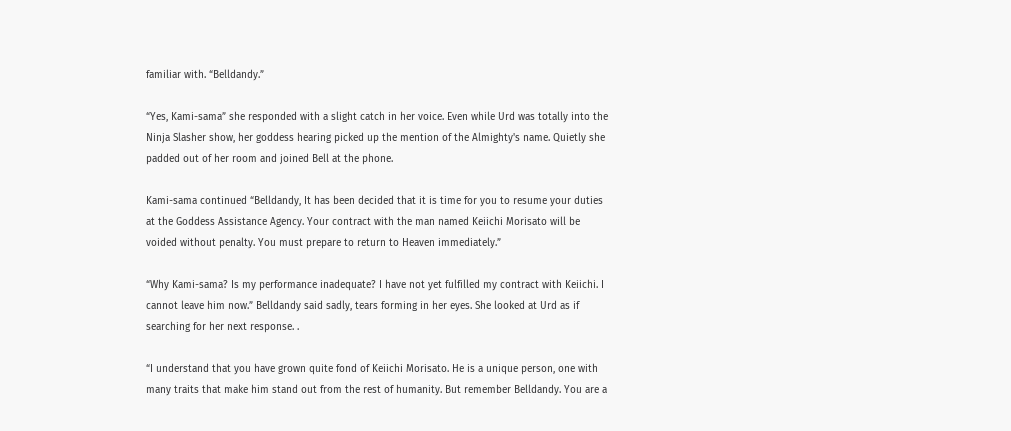familiar with. “Belldandy.”

“Yes, Kami-sama” she responded with a slight catch in her voice. Even while Urd was totally into the Ninja Slasher show, her goddess hearing picked up the mention of the Almighty's name. Quietly she padded out of her room and joined Bell at the phone.

Kami-sama continued “Belldandy, It has been decided that it is time for you to resume your duties at the Goddess Assistance Agency. Your contract with the man named Keiichi Morisato will be voided without penalty. You must prepare to return to Heaven immediately.”

“Why Kami-sama? Is my performance inadequate? I have not yet fulfilled my contract with Keiichi. I cannot leave him now.” Belldandy said sadly, tears forming in her eyes. She looked at Urd as if searching for her next response. .

“I understand that you have grown quite fond of Keiichi Morisato. He is a unique person, one with many traits that make him stand out from the rest of humanity. But remember Belldandy. You are a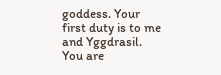goddess. Your first duty is to me and Yggdrasil. You are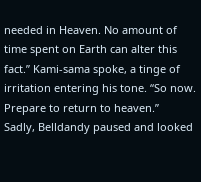needed in Heaven. No amount of time spent on Earth can alter this fact.” Kami-sama spoke, a tinge of irritation entering his tone. “So now. Prepare to return to heaven.”
Sadly, Belldandy paused and looked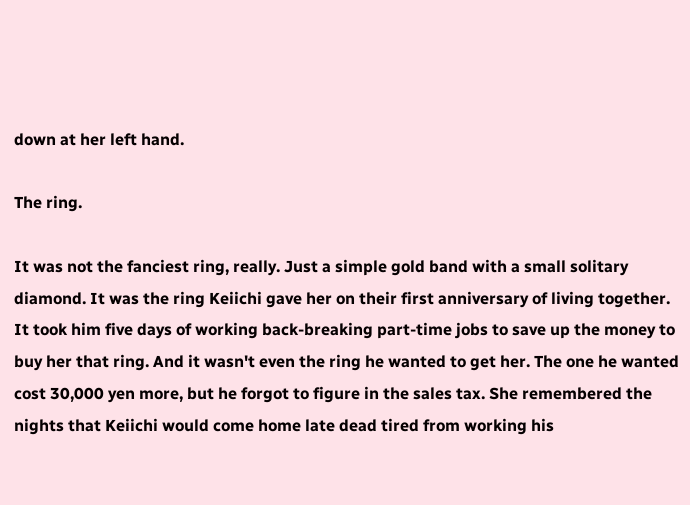down at her left hand.

The ring.

It was not the fanciest ring, really. Just a simple gold band with a small solitary diamond. It was the ring Keiichi gave her on their first anniversary of living together. It took him five days of working back-breaking part-time jobs to save up the money to buy her that ring. And it wasn't even the ring he wanted to get her. The one he wanted cost 30,000 yen more, but he forgot to figure in the sales tax. She remembered the nights that Keiichi would come home late dead tired from working his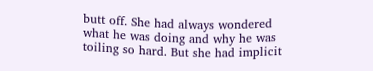butt off. She had always wondered what he was doing and why he was toiling so hard. But she had implicit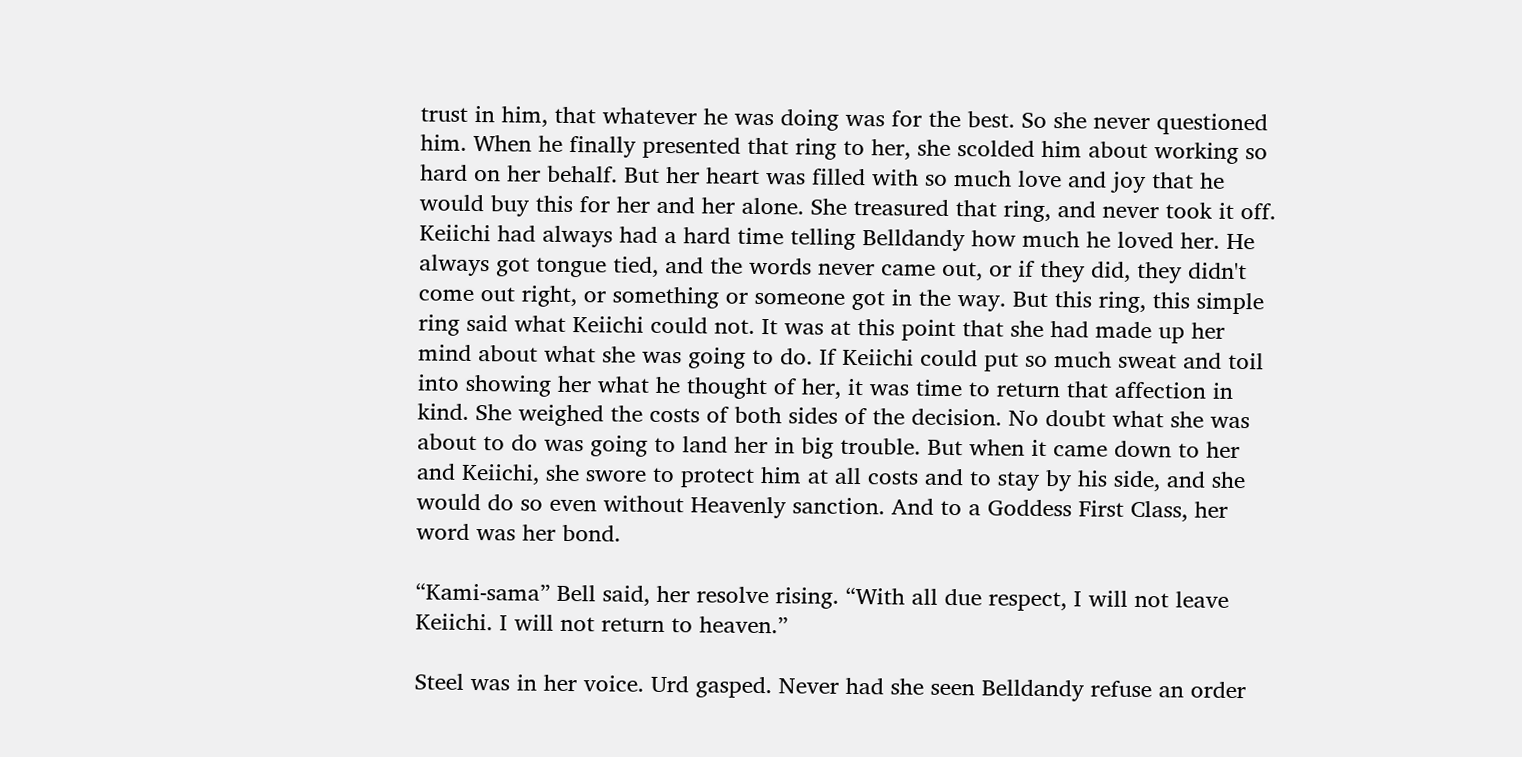trust in him, that whatever he was doing was for the best. So she never questioned him. When he finally presented that ring to her, she scolded him about working so hard on her behalf. But her heart was filled with so much love and joy that he would buy this for her and her alone. She treasured that ring, and never took it off.
Keiichi had always had a hard time telling Belldandy how much he loved her. He always got tongue tied, and the words never came out, or if they did, they didn't come out right, or something or someone got in the way. But this ring, this simple ring said what Keiichi could not. It was at this point that she had made up her mind about what she was going to do. If Keiichi could put so much sweat and toil into showing her what he thought of her, it was time to return that affection in kind. She weighed the costs of both sides of the decision. No doubt what she was about to do was going to land her in big trouble. But when it came down to her and Keiichi, she swore to protect him at all costs and to stay by his side, and she would do so even without Heavenly sanction. And to a Goddess First Class, her word was her bond.

“Kami-sama” Bell said, her resolve rising. “With all due respect, I will not leave Keiichi. I will not return to heaven.”

Steel was in her voice. Urd gasped. Never had she seen Belldandy refuse an order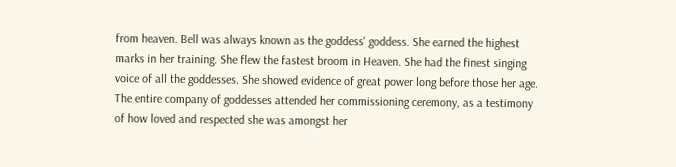from heaven. Bell was always known as the goddess' goddess. She earned the highest marks in her training. She flew the fastest broom in Heaven. She had the finest singing voice of all the goddesses. She showed evidence of great power long before those her age. The entire company of goddesses attended her commissioning ceremony, as a testimony of how loved and respected she was amongst her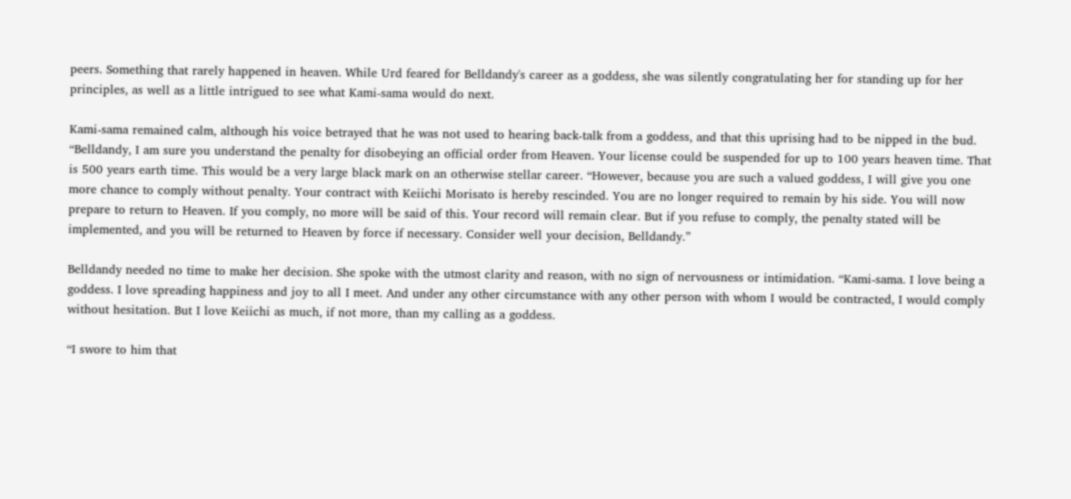peers. Something that rarely happened in heaven. While Urd feared for Belldandy's career as a goddess, she was silently congratulating her for standing up for her principles, as well as a little intrigued to see what Kami-sama would do next.

Kami-sama remained calm, although his voice betrayed that he was not used to hearing back-talk from a goddess, and that this uprising had to be nipped in the bud. “Belldandy, I am sure you understand the penalty for disobeying an official order from Heaven. Your license could be suspended for up to 100 years heaven time. That is 500 years earth time. This would be a very large black mark on an otherwise stellar career. “However, because you are such a valued goddess, I will give you one more chance to comply without penalty. Your contract with Keiichi Morisato is hereby rescinded. You are no longer required to remain by his side. You will now prepare to return to Heaven. If you comply, no more will be said of this. Your record will remain clear. But if you refuse to comply, the penalty stated will be implemented, and you will be returned to Heaven by force if necessary. Consider well your decision, Belldandy.”

Belldandy needed no time to make her decision. She spoke with the utmost clarity and reason, with no sign of nervousness or intimidation. “Kami-sama. I love being a goddess. I love spreading happiness and joy to all I meet. And under any other circumstance with any other person with whom I would be contracted, I would comply without hesitation. But I love Keiichi as much, if not more, than my calling as a goddess.

“I swore to him that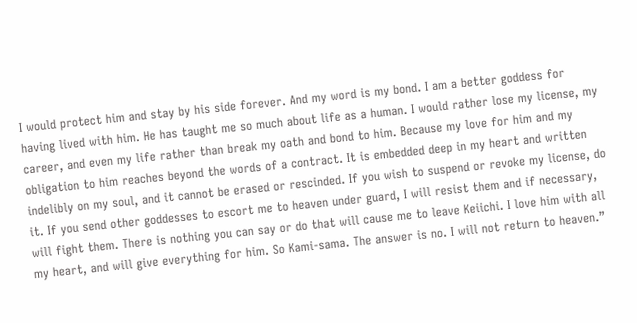I would protect him and stay by his side forever. And my word is my bond. I am a better goddess for having lived with him. He has taught me so much about life as a human. I would rather lose my license, my career, and even my life rather than break my oath and bond to him. Because my love for him and my obligation to him reaches beyond the words of a contract. It is embedded deep in my heart and written indelibly on my soul, and it cannot be erased or rescinded. If you wish to suspend or revoke my license, do it. If you send other goddesses to escort me to heaven under guard, I will resist them and if necessary, will fight them. There is nothing you can say or do that will cause me to leave Keiichi. I love him with all my heart, and will give everything for him. So Kami-sama. The answer is no. I will not return to heaven.”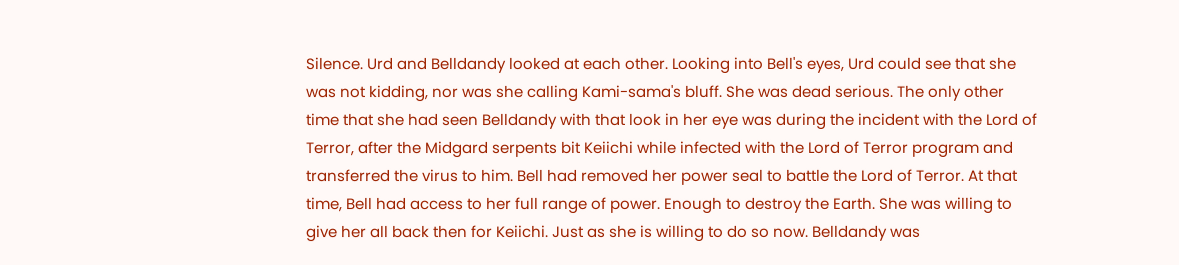Silence. Urd and Belldandy looked at each other. Looking into Bell's eyes, Urd could see that she was not kidding, nor was she calling Kami-sama's bluff. She was dead serious. The only other time that she had seen Belldandy with that look in her eye was during the incident with the Lord of Terror, after the Midgard serpents bit Keiichi while infected with the Lord of Terror program and transferred the virus to him. Bell had removed her power seal to battle the Lord of Terror. At that time, Bell had access to her full range of power. Enough to destroy the Earth. She was willing to give her all back then for Keiichi. Just as she is willing to do so now. Belldandy was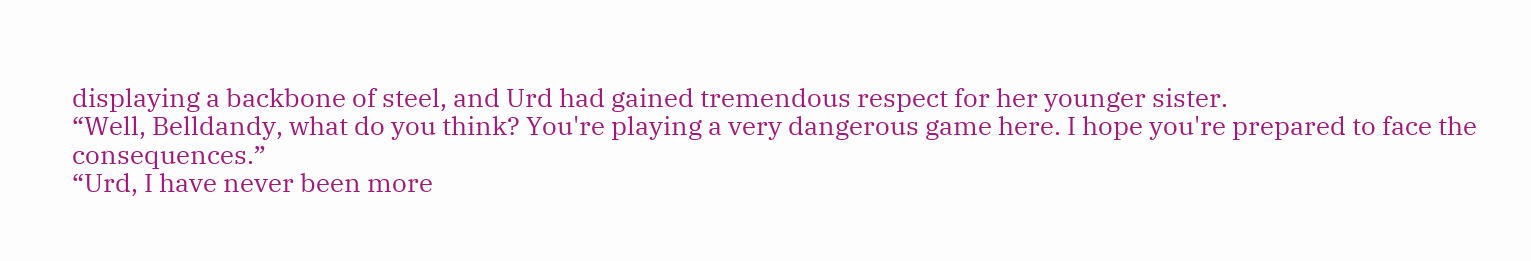displaying a backbone of steel, and Urd had gained tremendous respect for her younger sister.
“Well, Belldandy, what do you think? You're playing a very dangerous game here. I hope you're prepared to face the consequences.”
“Urd, I have never been more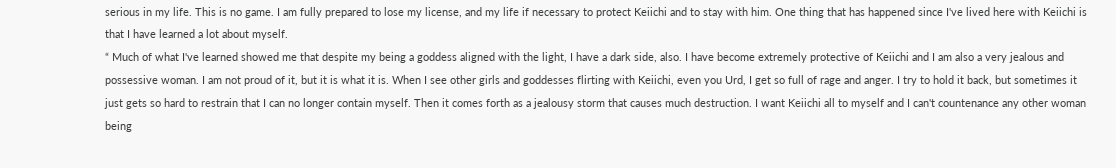serious in my life. This is no game. I am fully prepared to lose my license, and my life if necessary to protect Keiichi and to stay with him. One thing that has happened since I've lived here with Keiichi is that I have learned a lot about myself.
“ Much of what I've learned showed me that despite my being a goddess aligned with the light, I have a dark side, also. I have become extremely protective of Keiichi and I am also a very jealous and possessive woman. I am not proud of it, but it is what it is. When I see other girls and goddesses flirting with Keiichi, even you Urd, I get so full of rage and anger. I try to hold it back, but sometimes it just gets so hard to restrain that I can no longer contain myself. Then it comes forth as a jealousy storm that causes much destruction. I want Keiichi all to myself and I can't countenance any other woman being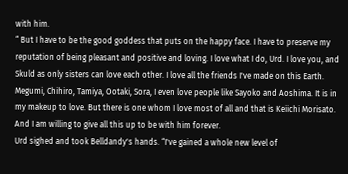with him.
“ But I have to be the good goddess that puts on the happy face. I have to preserve my reputation of being pleasant and positive and loving. I love what I do, Urd. I love you, and Skuld as only sisters can love each other. I love all the friends I've made on this Earth. Megumi, Chihiro, Tamiya, Ootaki, Sora, I even love people like Sayoko and Aoshima. It is in my makeup to love. But there is one whom I love most of all and that is Keiichi Morisato. And I am willing to give all this up to be with him forever.
Urd sighed and took Belldandy's hands. “I've gained a whole new level of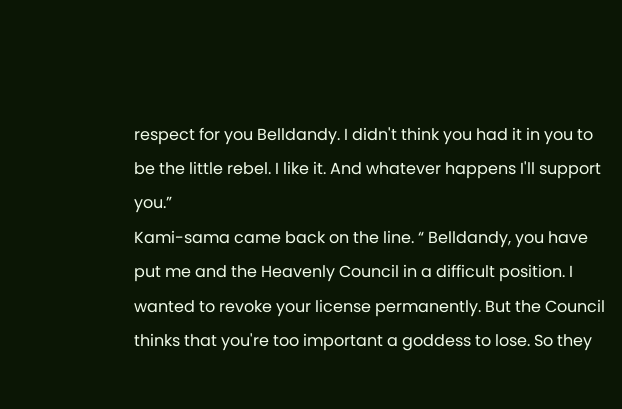respect for you Belldandy. I didn't think you had it in you to be the little rebel. I like it. And whatever happens I'll support you.”
Kami-sama came back on the line. “ Belldandy, you have put me and the Heavenly Council in a difficult position. I wanted to revoke your license permanently. But the Council thinks that you're too important a goddess to lose. So they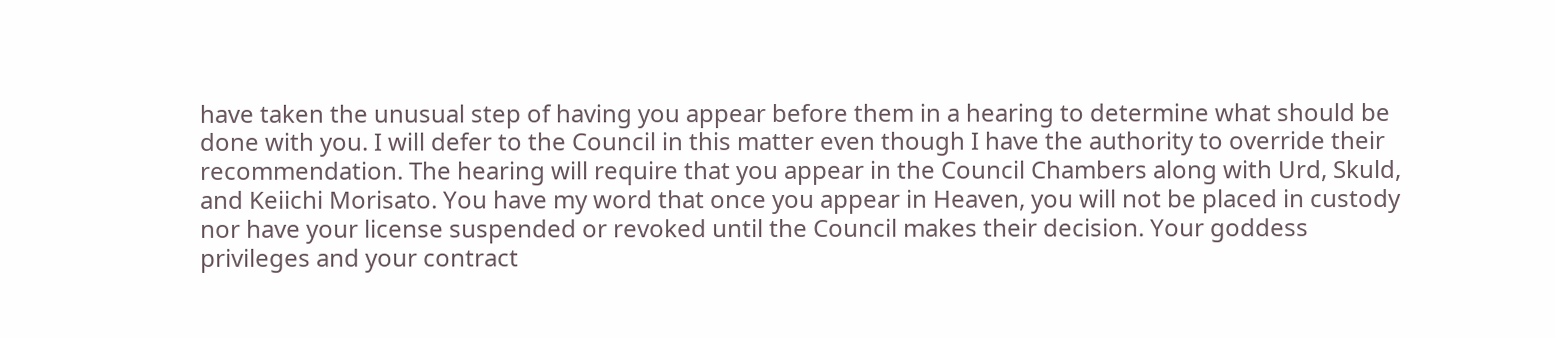have taken the unusual step of having you appear before them in a hearing to determine what should be done with you. I will defer to the Council in this matter even though I have the authority to override their recommendation. The hearing will require that you appear in the Council Chambers along with Urd, Skuld, and Keiichi Morisato. You have my word that once you appear in Heaven, you will not be placed in custody nor have your license suspended or revoked until the Council makes their decision. Your goddess privileges and your contract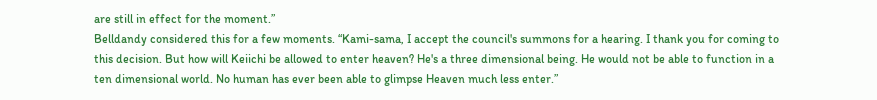are still in effect for the moment.”
Belldandy considered this for a few moments. “Kami-sama, I accept the council's summons for a hearing. I thank you for coming to this decision. But how will Keiichi be allowed to enter heaven? He's a three dimensional being. He would not be able to function in a ten dimensional world. No human has ever been able to glimpse Heaven much less enter.”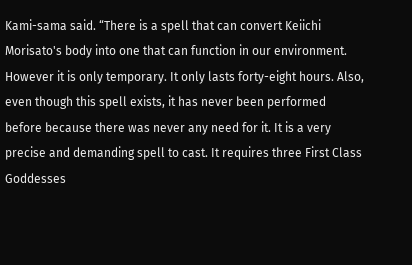Kami-sama said. “There is a spell that can convert Keiichi Morisato's body into one that can function in our environment. However it is only temporary. It only lasts forty-eight hours. Also, even though this spell exists, it has never been performed before because there was never any need for it. It is a very precise and demanding spell to cast. It requires three First Class Goddesses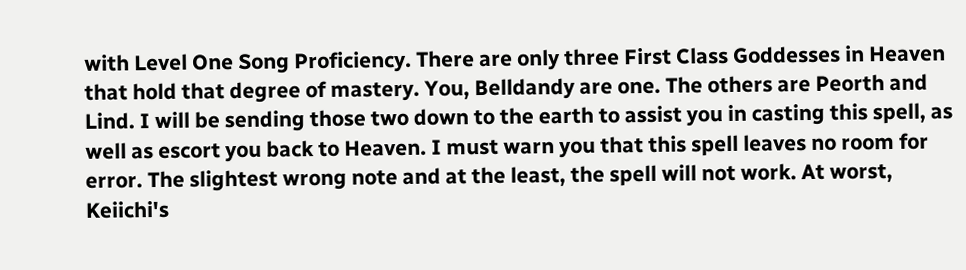with Level One Song Proficiency. There are only three First Class Goddesses in Heaven that hold that degree of mastery. You, Belldandy are one. The others are Peorth and Lind. I will be sending those two down to the earth to assist you in casting this spell, as well as escort you back to Heaven. I must warn you that this spell leaves no room for error. The slightest wrong note and at the least, the spell will not work. At worst, Keiichi's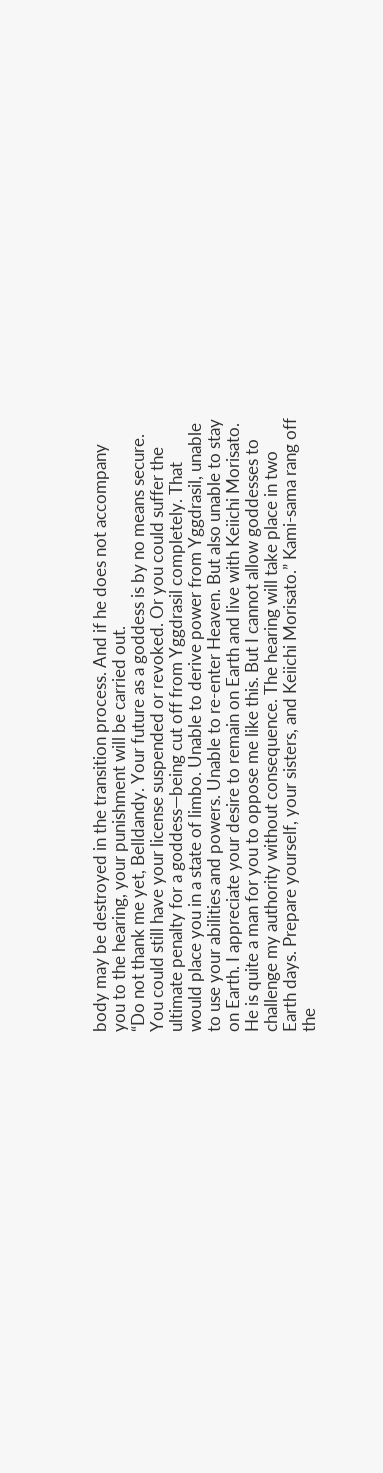body may be destroyed in the transition process. And if he does not accompany you to the hearing, your punishment will be carried out.
“Do not thank me yet, Belldandy. Your future as a goddess is by no means secure. You could still have your license suspended or revoked. Or you could suffer the ultimate penalty for a goddess—being cut off from Yggdrasil completely. That would place you in a state of limbo. Unable to derive power from Yggdrasil, unable to use your abilities and powers. Unable to re-enter Heaven. But also unable to stay on Earth. I appreciate your desire to remain on Earth and live with Keiichi Morisato. He is quite a man for you to oppose me like this. But I cannot allow goddesses to challenge my authority without consequence. The hearing will take place in two Earth days. Prepare yourself, your sisters, and Keiichi Morisato.” Kami-sama rang off the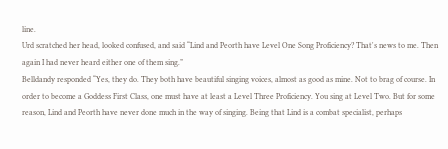line.
Urd scratched her head, looked confused, and said “Lind and Peorth have Level One Song Proficiency? That's news to me. Then again I had never heard either one of them sing.”
Belldandy responded “Yes, they do. They both have beautiful singing voices, almost as good as mine. Not to brag of course. In order to become a Goddess First Class, one must have at least a Level Three Proficiency. You sing at Level Two. But for some reason, Lind and Peorth have never done much in the way of singing. Being that Lind is a combat specialist, perhaps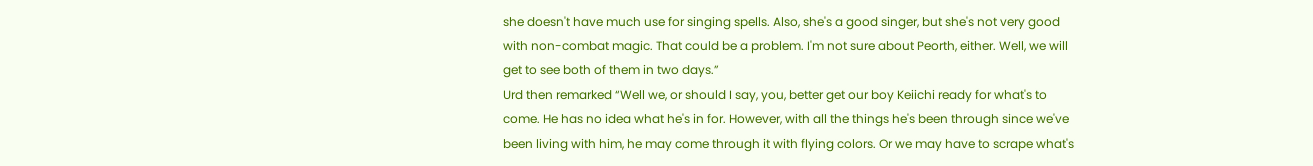she doesn't have much use for singing spells. Also, she's a good singer, but she's not very good with non-combat magic. That could be a problem. I'm not sure about Peorth, either. Well, we will get to see both of them in two days.”
Urd then remarked “Well we, or should I say, you, better get our boy Keiichi ready for what's to come. He has no idea what he's in for. However, with all the things he's been through since we've been living with him, he may come through it with flying colors. Or we may have to scrape what's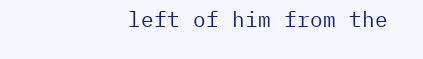left of him from the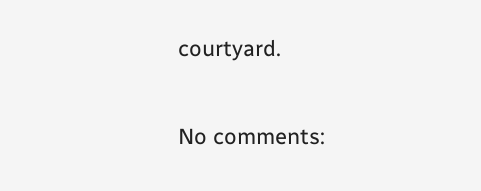courtyard.

No comments: